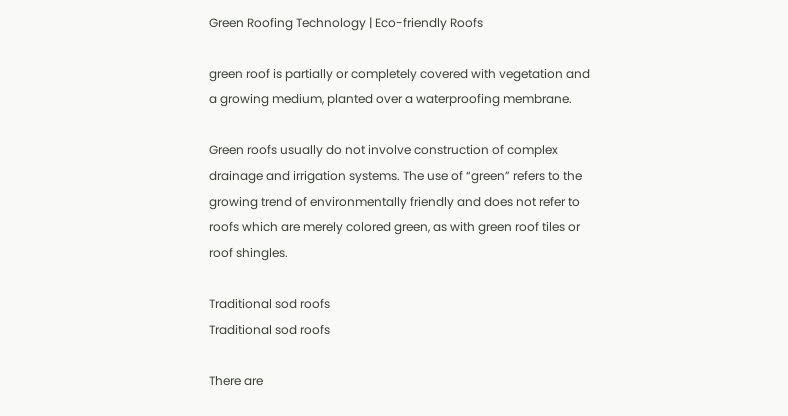Green Roofing Technology | Eco-friendly Roofs

green roof is partially or completely covered with vegetation and a growing medium, planted over a waterproofing membrane.

Green roofs usually do not involve construction of complex drainage and irrigation systems. The use of “green” refers to the growing trend of environmentally friendly and does not refer to roofs which are merely colored green, as with green roof tiles or roof shingles.

Traditional sod roofs
Traditional sod roofs

There are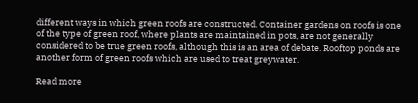different ways in which green roofs are constructed. Container gardens on roofs is one of the type of green roof, where plants are maintained in pots, are not generally considered to be true green roofs, although this is an area of debate. Rooftop ponds are another form of green roofs which are used to treat greywater.

Read more